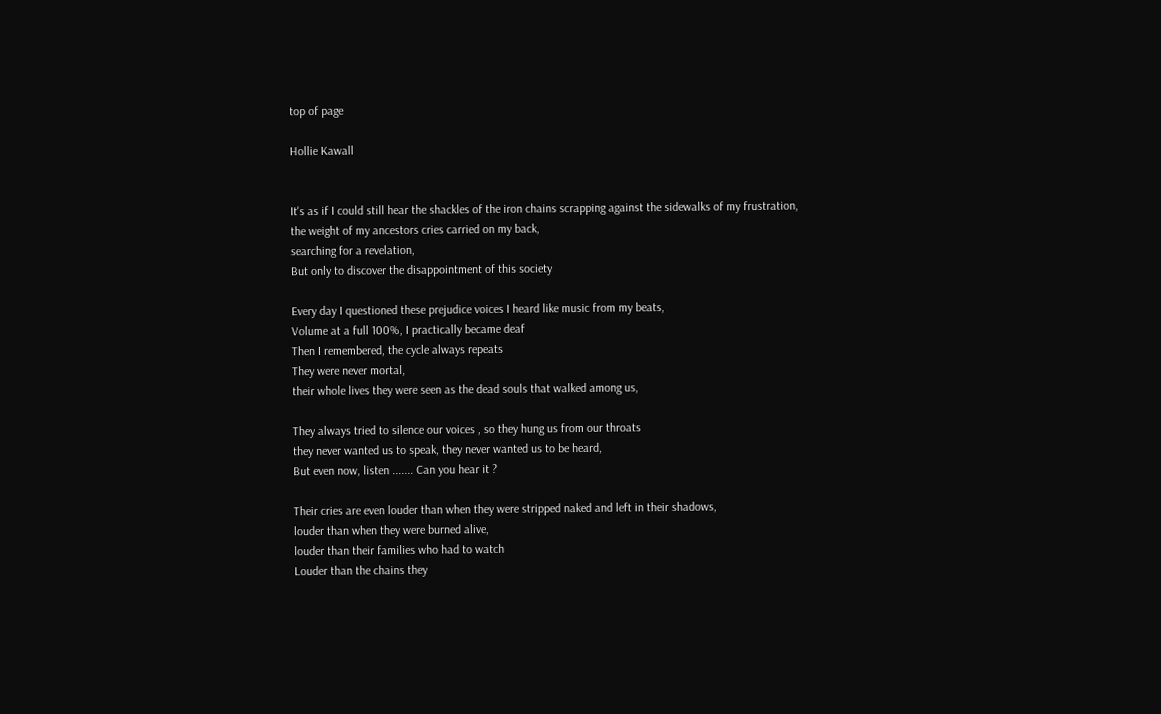top of page

Hollie Kawall


It's as if I could still hear the shackles of the iron chains scrapping against the sidewalks of my frustration,
the weight of my ancestors cries carried on my back,
searching for a revelation,
But only to discover the disappointment of this society

Every day I questioned these prejudice voices I heard like music from my beats,
Volume at a full 100%, I practically became deaf
Then I remembered, the cycle always repeats
They were never mortal,
their whole lives they were seen as the dead souls that walked among us,

They always tried to silence our voices , so they hung us from our throats
they never wanted us to speak, they never wanted us to be heard,
But even now, listen ....... Can you hear it ?

Their cries are even louder than when they were stripped naked and left in their shadows,
louder than when they were burned alive,
louder than their families who had to watch
Louder than the chains they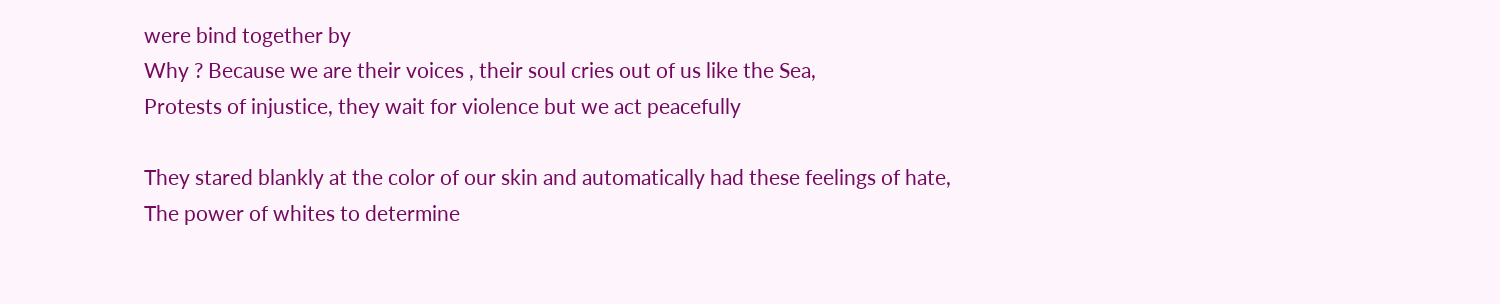were bind together by
Why ? Because we are their voices , their soul cries out of us like the Sea,
Protests of injustice, they wait for violence but we act peacefully

They stared blankly at the color of our skin and automatically had these feelings of hate,
The power of whites to determine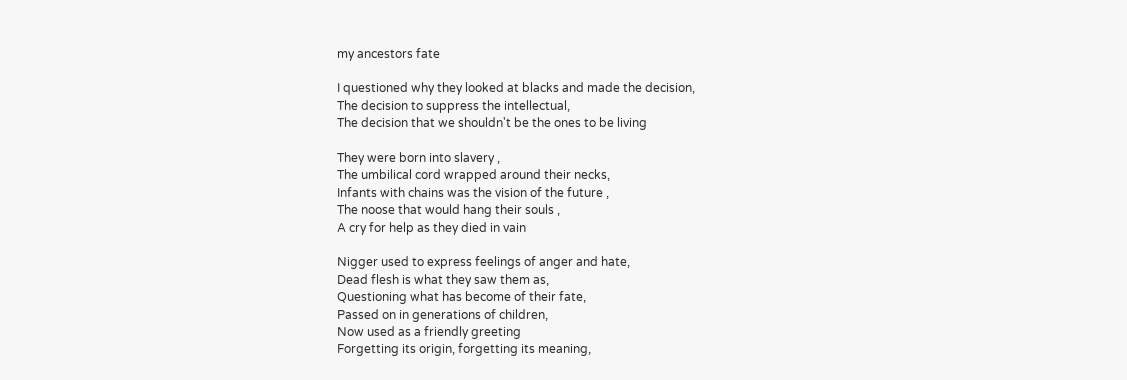my ancestors fate

I questioned why they looked at blacks and made the decision,
The decision to suppress the intellectual,
The decision that we shouldn't be the ones to be living

They were born into slavery ,
The umbilical cord wrapped around their necks,
Infants with chains was the vision of the future ,
The noose that would hang their souls ,
A cry for help as they died in vain

Nigger used to express feelings of anger and hate,
Dead flesh is what they saw them as,
Questioning what has become of their fate,
Passed on in generations of children,
Now used as a friendly greeting
Forgetting its origin, forgetting its meaning,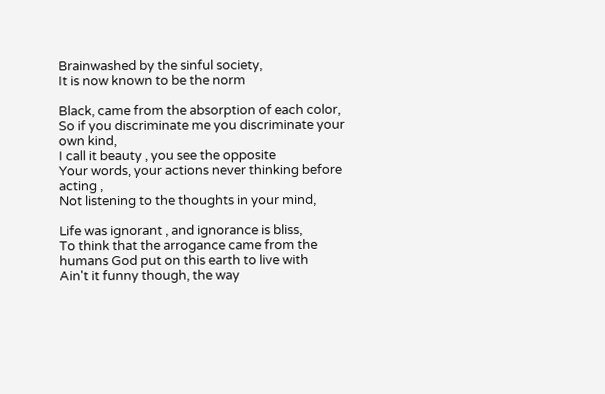Brainwashed by the sinful society,
It is now known to be the norm

Black, came from the absorption of each color,
So if you discriminate me you discriminate your own kind,
I call it beauty , you see the opposite
Your words, your actions never thinking before acting ,
Not listening to the thoughts in your mind,

Life was ignorant , and ignorance is bliss,
To think that the arrogance came from the humans God put on this earth to live with
Ain't it funny though, the way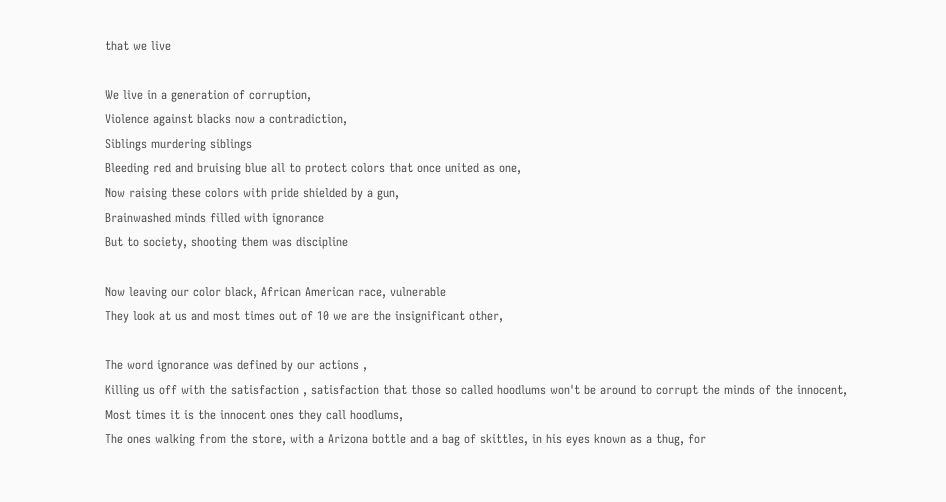that we live

We live in a generation of corruption,
Violence against blacks now a contradiction,
Siblings murdering siblings
Bleeding red and bruising blue all to protect colors that once united as one,
Now raising these colors with pride shielded by a gun,
Brainwashed minds filled with ignorance
But to society, shooting them was discipline

Now leaving our color black, African American race, vulnerable
They look at us and most times out of 10 we are the insignificant other,

The word ignorance was defined by our actions ,
Killing us off with the satisfaction , satisfaction that those so called hoodlums won't be around to corrupt the minds of the innocent,
Most times it is the innocent ones they call hoodlums,
The ones walking from the store, with a Arizona bottle and a bag of skittles, in his eyes known as a thug, for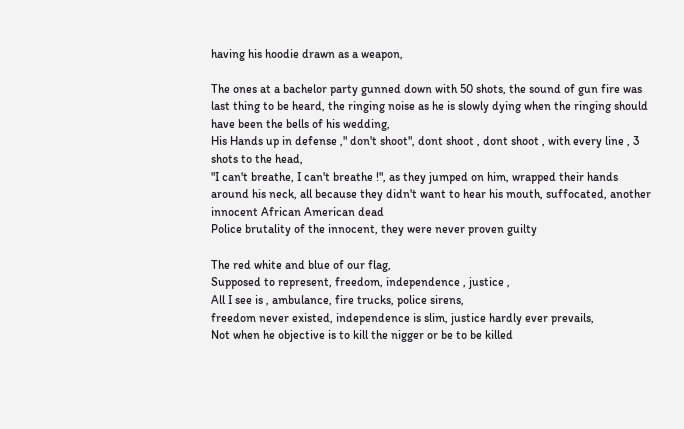having his hoodie drawn as a weapon,

The ones at a bachelor party gunned down with 50 shots, the sound of gun fire was last thing to be heard, the ringing noise as he is slowly dying when the ringing should have been the bells of his wedding,
His Hands up in defense ," don't shoot", dont shoot , dont shoot , with every line , 3 shots to the head,
"I can't breathe, I can't breathe !", as they jumped on him, wrapped their hands around his neck, all because they didn't want to hear his mouth, suffocated, another innocent African American dead
Police brutality of the innocent, they were never proven guilty

The red white and blue of our flag,
Supposed to represent, freedom, independence , justice ,
All I see is , ambulance, fire trucks, police sirens,
freedom never existed, independence is slim, justice hardly ever prevails,
Not when he objective is to kill the nigger or be to be killed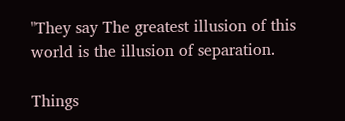"They say The greatest illusion of this world is the illusion of separation.

Things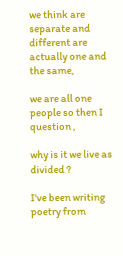we think are separate and different are actually one and the same,

we are all one people so then I question ,

why is it we live as divided ?

I've been writing poetry from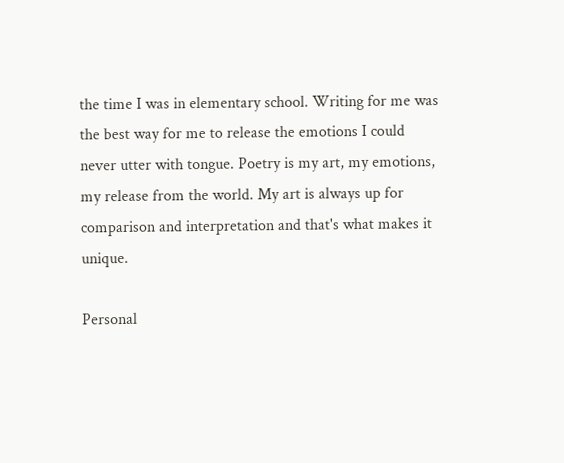the time I was in elementary school. Writing for me was the best way for me to release the emotions I could never utter with tongue. Poetry is my art, my emotions, my release from the world. My art is always up for comparison and interpretation and that's what makes it unique.

Personal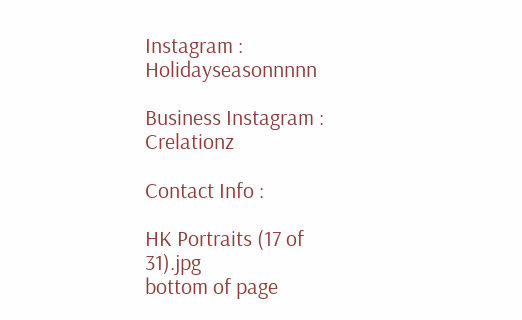Instagram : Holidayseasonnnnn

Business Instagram : Crelationz

Contact Info :

HK Portraits (17 of 31).jpg
bottom of page